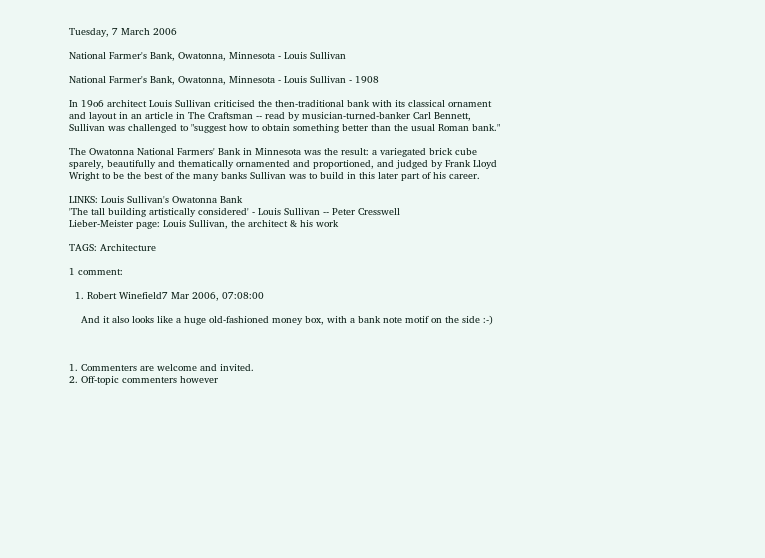Tuesday, 7 March 2006

National Farmer's Bank, Owatonna, Minnesota - Louis Sullivan

National Farmer's Bank, Owatonna, Minnesota - Louis Sullivan - 1908

In 19o6 architect Louis Sullivan criticised the then-traditional bank with its classical ornament and layout in an article in The Craftsman -- read by musician-turned-banker Carl Bennett, Sullivan was challenged to "suggest how to obtain something better than the usual Roman bank."

The Owatonna National Farmers' Bank in Minnesota was the result: a variegated brick cube sparely, beautifully and thematically ornamented and proportioned, and judged by Frank Lloyd Wright to be the best of the many banks Sullivan was to build in this later part of his career.

LINKS: Louis Sullivan's Owatonna Bank
'The tall building artistically considered' - Louis Sullivan -- Peter Cresswell
Lieber-Meister page: Louis Sullivan, the architect & his work

TAGS: Architecture

1 comment:

  1. Robert Winefield7 Mar 2006, 07:08:00

    And it also looks like a huge old-fashioned money box, with a bank note motif on the side :-)



1. Commenters are welcome and invited.
2. Off-topic commenters however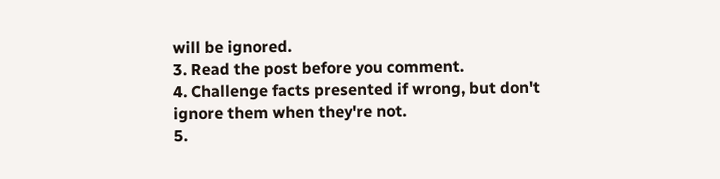will be ignored.
3. Read the post before you comment.
4. Challenge facts presented if wrong, but don't ignore them when they're not.
5.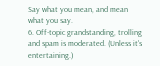Say what you mean, and mean what you say.
6. Off-topic grandstanding, trolling and spam is moderated. (Unless it's entertaining.)